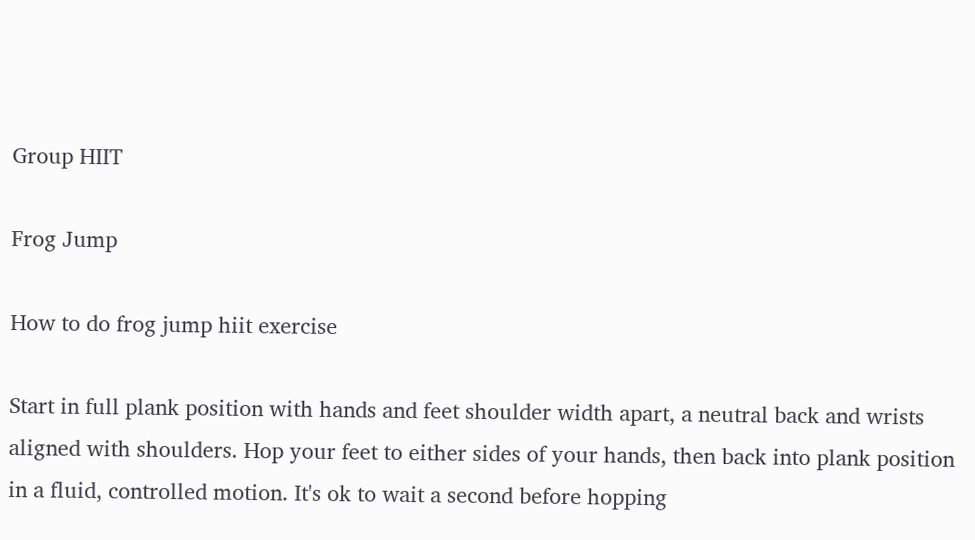Group HIIT

Frog Jump

How to do frog jump hiit exercise

Start in full plank position with hands and feet shoulder width apart, a neutral back and wrists aligned with shoulders. Hop your feet to either sides of your hands, then back into plank position in a fluid, controlled motion. It's ok to wait a second before hopping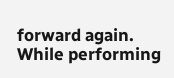forward again. While performing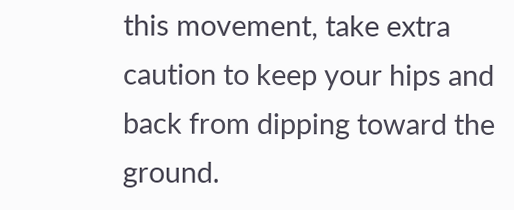this movement, take extra caution to keep your hips and back from dipping toward the ground.